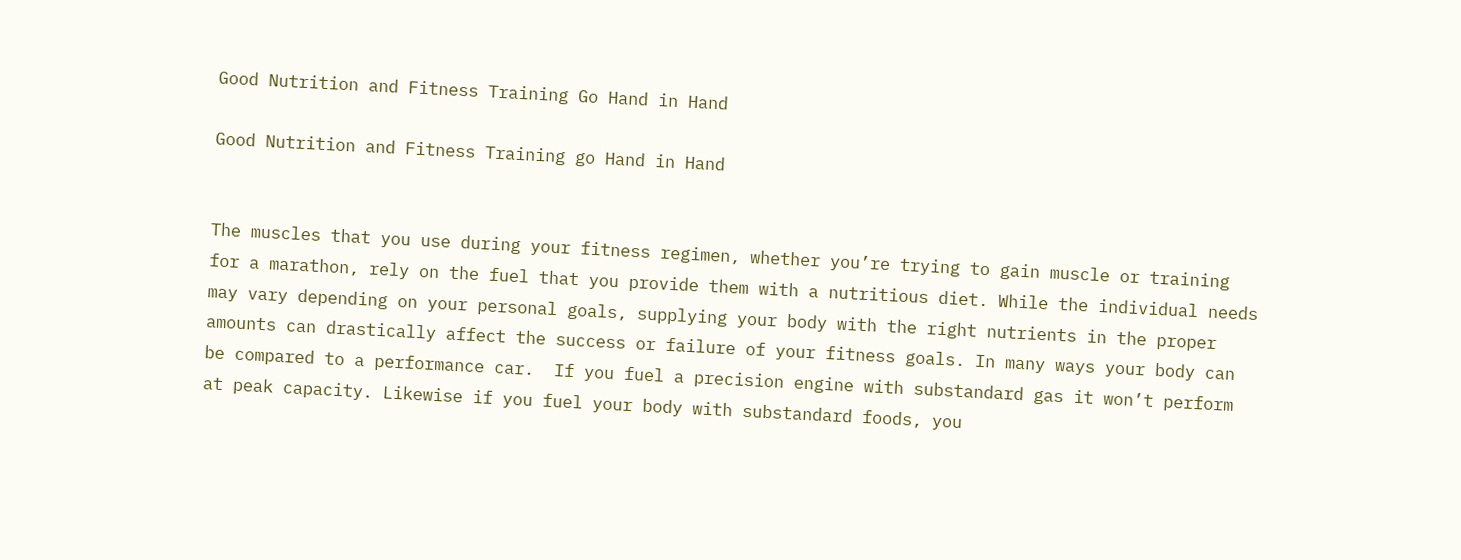Good Nutrition and Fitness Training Go Hand in Hand

Good Nutrition and Fitness Training go Hand in Hand


The muscles that you use during your fitness regimen, whether you’re trying to gain muscle or training for a marathon, rely on the fuel that you provide them with a nutritious diet. While the individual needs may vary depending on your personal goals, supplying your body with the right nutrients in the proper amounts can drastically affect the success or failure of your fitness goals. In many ways your body can be compared to a performance car.  If you fuel a precision engine with substandard gas it won’t perform at peak capacity. Likewise if you fuel your body with substandard foods, you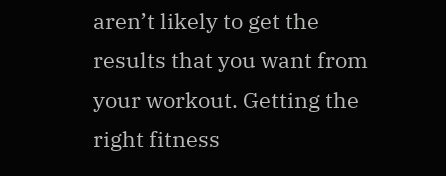aren’t likely to get the results that you want from your workout. Getting the right fitness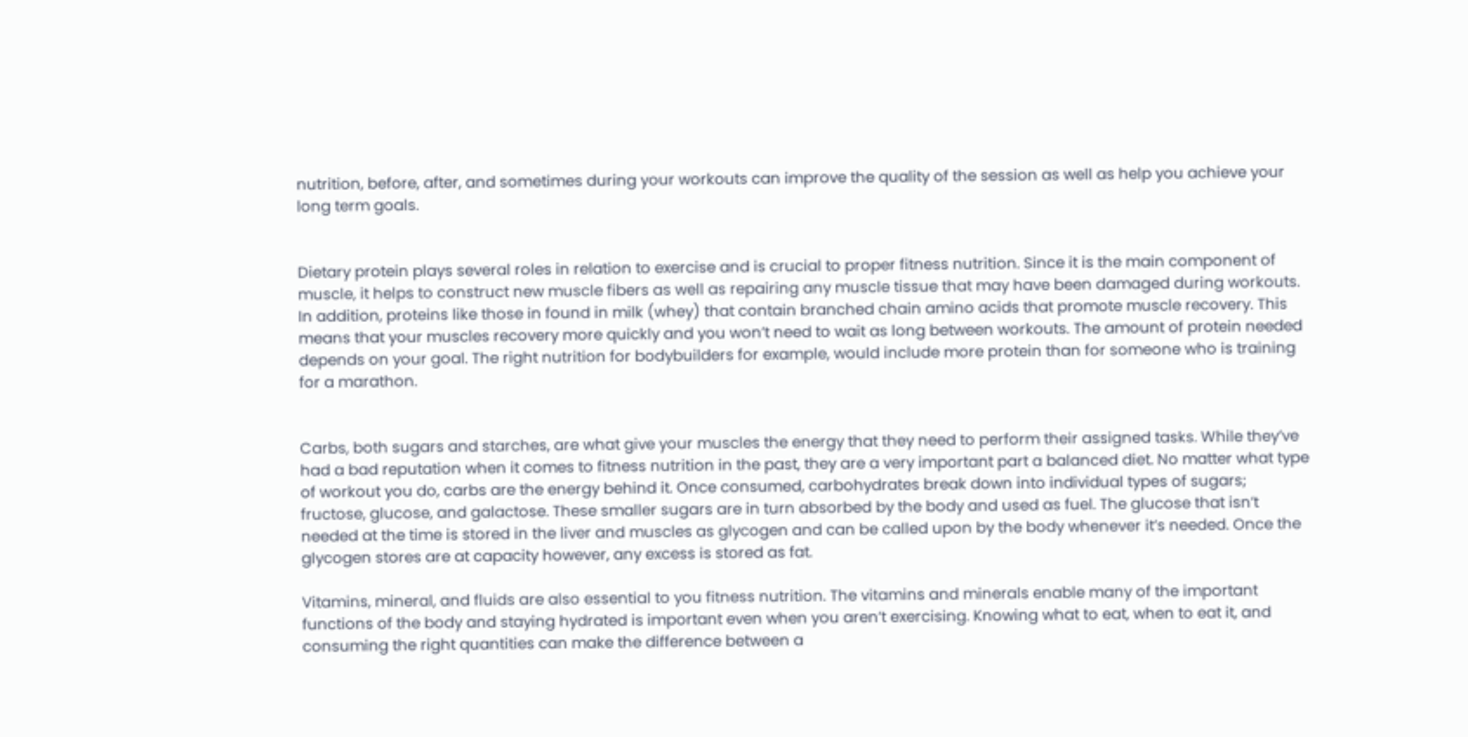nutrition, before, after, and sometimes during your workouts can improve the quality of the session as well as help you achieve your long term goals.


Dietary protein plays several roles in relation to exercise and is crucial to proper fitness nutrition. Since it is the main component of muscle, it helps to construct new muscle fibers as well as repairing any muscle tissue that may have been damaged during workouts. In addition, proteins like those in found in milk (whey) that contain branched chain amino acids that promote muscle recovery. This means that your muscles recovery more quickly and you won’t need to wait as long between workouts. The amount of protein needed depends on your goal. The right nutrition for bodybuilders for example, would include more protein than for someone who is training for a marathon.


Carbs, both sugars and starches, are what give your muscles the energy that they need to perform their assigned tasks. While they’ve had a bad reputation when it comes to fitness nutrition in the past, they are a very important part a balanced diet. No matter what type of workout you do, carbs are the energy behind it. Once consumed, carbohydrates break down into individual types of sugars; fructose, glucose, and galactose. These smaller sugars are in turn absorbed by the body and used as fuel. The glucose that isn’t needed at the time is stored in the liver and muscles as glycogen and can be called upon by the body whenever it’s needed. Once the glycogen stores are at capacity however, any excess is stored as fat.

Vitamins, mineral, and fluids are also essential to you fitness nutrition. The vitamins and minerals enable many of the important functions of the body and staying hydrated is important even when you aren’t exercising. Knowing what to eat, when to eat it, and consuming the right quantities can make the difference between a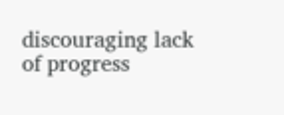discouraging lack of progress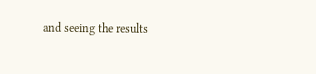and seeing the results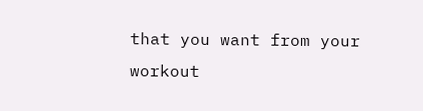that you want from your workout